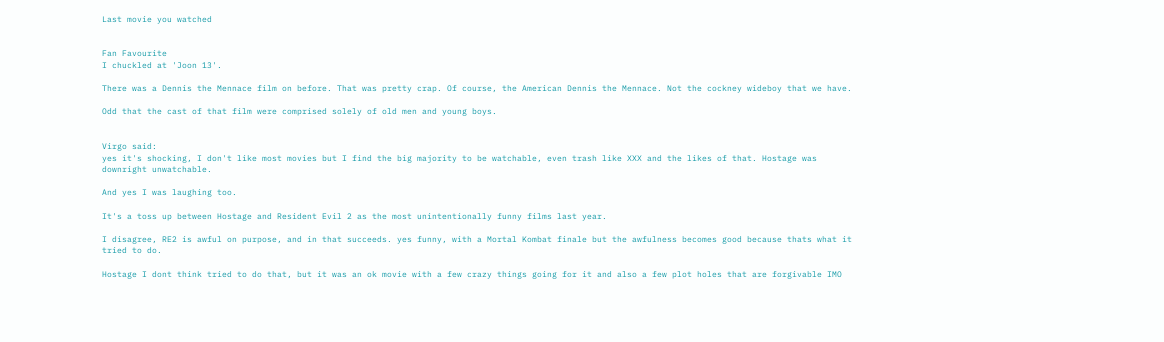Last movie you watched


Fan Favourite
I chuckled at 'Joon 13'.

There was a Dennis the Mennace film on before. That was pretty crap. Of course, the American Dennis the Mennace. Not the cockney wideboy that we have.

Odd that the cast of that film were comprised solely of old men and young boys.


Virgo said:
yes it's shocking, I don't like most movies but I find the big majority to be watchable, even trash like XXX and the likes of that. Hostage was downright unwatchable.

And yes I was laughing too.

It's a toss up between Hostage and Resident Evil 2 as the most unintentionally funny films last year.

I disagree, RE2 is awful on purpose, and in that succeeds. yes funny, with a Mortal Kombat finale but the awfulness becomes good because thats what it tried to do.

Hostage I dont think tried to do that, but it was an ok movie with a few crazy things going for it and also a few plot holes that are forgivable IMO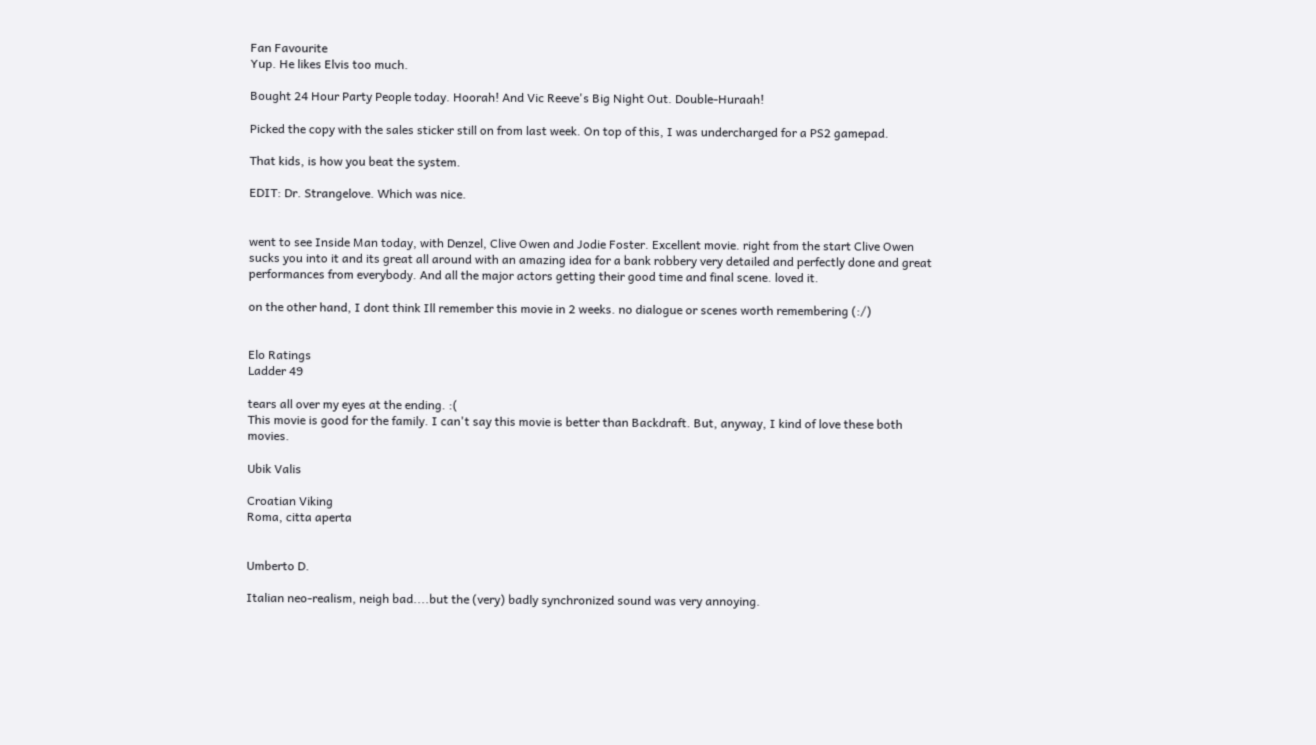Fan Favourite
Yup. He likes Elvis too much.

Bought 24 Hour Party People today. Hoorah! And Vic Reeve's Big Night Out. Double-Huraah!

Picked the copy with the sales sticker still on from last week. On top of this, I was undercharged for a PS2 gamepad.

That kids, is how you beat the system.

EDIT: Dr. Strangelove. Which was nice.


went to see Inside Man today, with Denzel, Clive Owen and Jodie Foster. Excellent movie. right from the start Clive Owen sucks you into it and its great all around with an amazing idea for a bank robbery very detailed and perfectly done and great performances from everybody. And all the major actors getting their good time and final scene. loved it.

on the other hand, I dont think Ill remember this movie in 2 weeks. no dialogue or scenes worth remembering (:/)


Elo Ratings
Ladder 49

tears all over my eyes at the ending. :(
This movie is good for the family. I can't say this movie is better than Backdraft. But, anyway, I kind of love these both movies.

Ubik Valis

Croatian Viking
Roma, citta aperta


Umberto D.

Italian neo-realism, neigh bad....but the (very) badly synchronized sound was very annoying.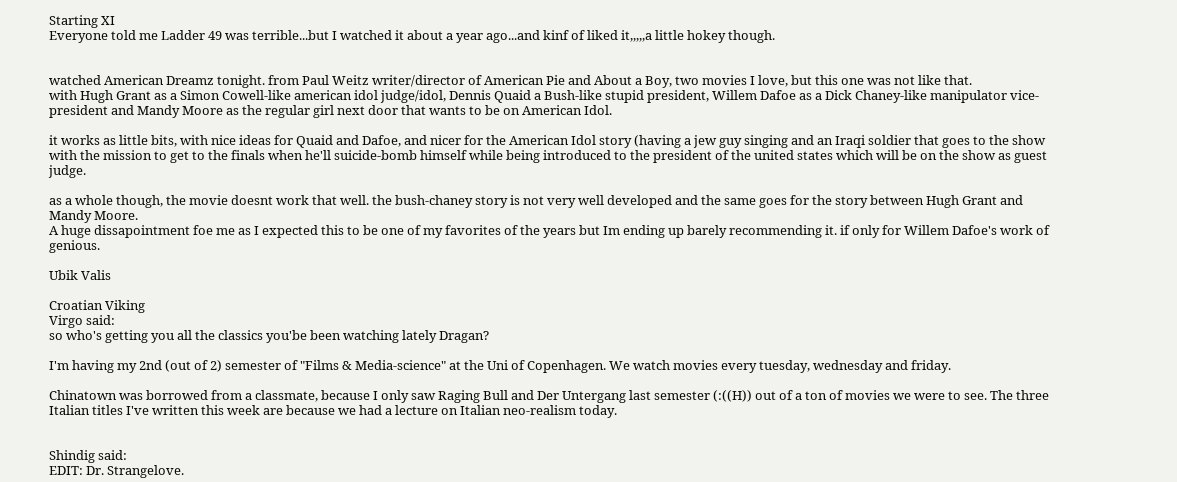Starting XI
Everyone told me Ladder 49 was terrible...but I watched it about a year ago...and kinf of liked it,,,,,a little hokey though.


watched American Dreamz tonight. from Paul Weitz writer/director of American Pie and About a Boy, two movies I love, but this one was not like that.
with Hugh Grant as a Simon Cowell-like american idol judge/idol, Dennis Quaid a Bush-like stupid president, Willem Dafoe as a Dick Chaney-like manipulator vice-president and Mandy Moore as the regular girl next door that wants to be on American Idol.

it works as little bits, with nice ideas for Quaid and Dafoe, and nicer for the American Idol story (having a jew guy singing and an Iraqi soldier that goes to the show with the mission to get to the finals when he'll suicide-bomb himself while being introduced to the president of the united states which will be on the show as guest judge.

as a whole though, the movie doesnt work that well. the bush-chaney story is not very well developed and the same goes for the story between Hugh Grant and Mandy Moore.
A huge dissapointment foe me as I expected this to be one of my favorites of the years but Im ending up barely recommending it. if only for Willem Dafoe's work of genious.

Ubik Valis

Croatian Viking
Virgo said:
so who's getting you all the classics you'be been watching lately Dragan?

I'm having my 2nd (out of 2) semester of "Films & Media-science" at the Uni of Copenhagen. We watch movies every tuesday, wednesday and friday.

Chinatown was borrowed from a classmate, because I only saw Raging Bull and Der Untergang last semester (:((H)) out of a ton of movies we were to see. The three Italian titles I've written this week are because we had a lecture on Italian neo-realism today.


Shindig said:
EDIT: Dr. Strangelove.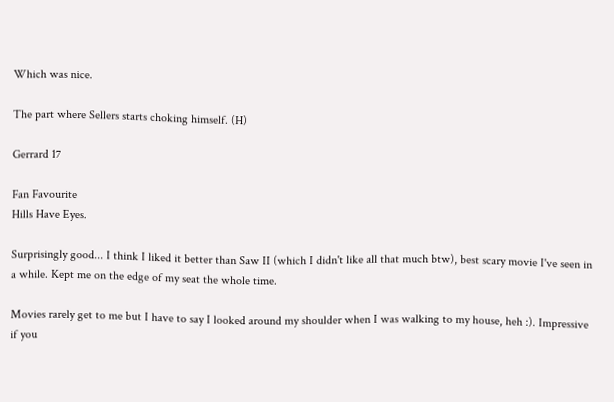Which was nice.

The part where Sellers starts choking himself. (H)

Gerrard 17

Fan Favourite
Hills Have Eyes.

Surprisingly good... I think I liked it better than Saw II (which I didn't like all that much btw), best scary movie I've seen in a while. Kept me on the edge of my seat the whole time.

Movies rarely get to me but I have to say I looked around my shoulder when I was walking to my house, heh :). Impressive if you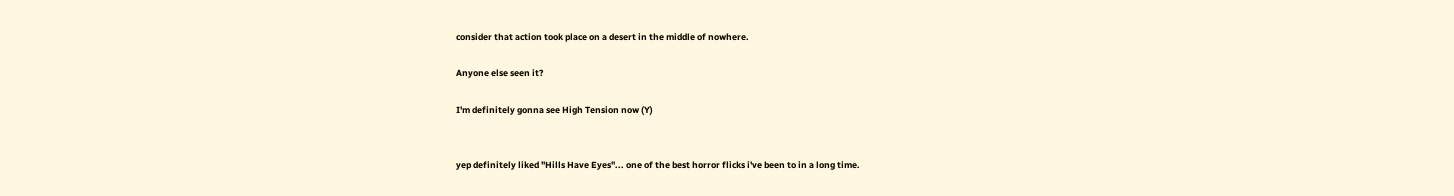consider that action took place on a desert in the middle of nowhere.

Anyone else seen it?

I'm definitely gonna see High Tension now (Y)


yep definitely liked "Hills Have Eyes"... one of the best horror flicks i've been to in a long time.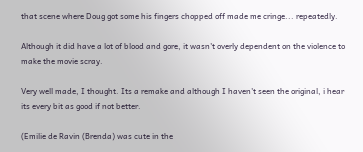that scene where Doug got some his fingers chopped off made me cringe... repeatedly.

Although it did have a lot of blood and gore, it wasn't overly dependent on the violence to make the movie scray.

Very well made, I thought. Its a remake and although I haven't seen the original, i hear its every bit as good if not better.

(Emilie de Ravin (Brenda) was cute in the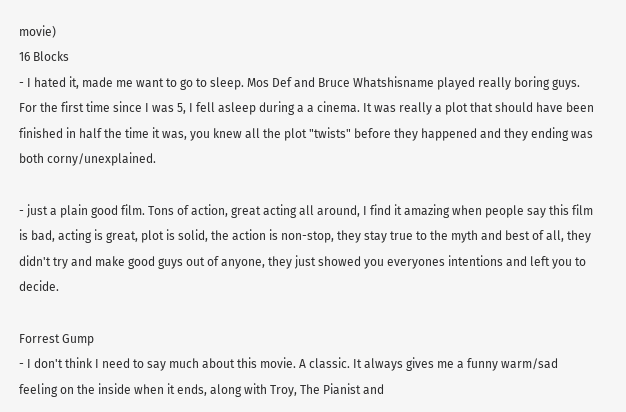movie)
16 Blocks
- I hated it, made me want to go to sleep. Mos Def and Bruce Whatshisname played really boring guys. For the first time since I was 5, I fell asleep during a a cinema. It was really a plot that should have been finished in half the time it was, you knew all the plot "twists" before they happened and they ending was both corny/unexplained.

- just a plain good film. Tons of action, great acting all around, I find it amazing when people say this film is bad, acting is great, plot is solid, the action is non-stop, they stay true to the myth and best of all, they didn't try and make good guys out of anyone, they just showed you everyones intentions and left you to decide.

Forrest Gump
- I don't think I need to say much about this movie. A classic. It always gives me a funny warm/sad feeling on the inside when it ends, along with Troy, The Pianist and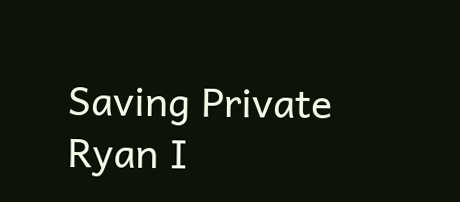Saving Private Ryan I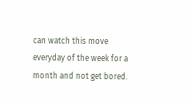can watch this move everyday of the week for a month and not get bored.